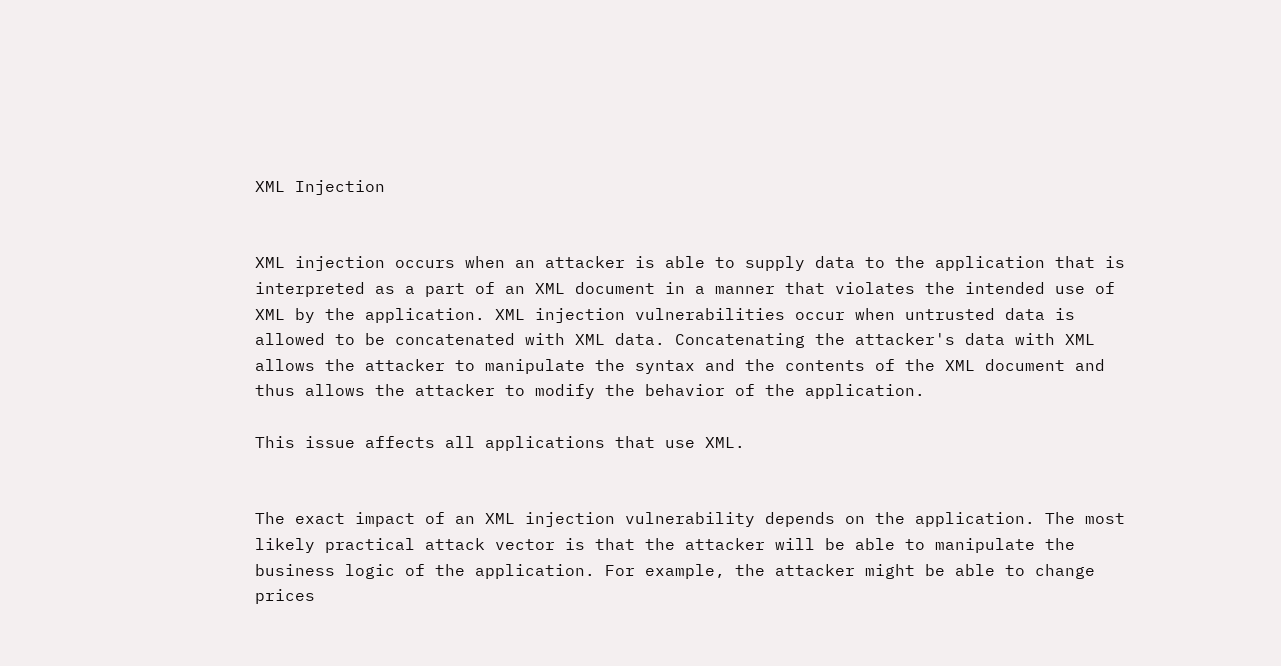XML Injection


XML injection occurs when an attacker is able to supply data to the application that is interpreted as a part of an XML document in a manner that violates the intended use of XML by the application. XML injection vulnerabilities occur when untrusted data is allowed to be concatenated with XML data. Concatenating the attacker's data with XML allows the attacker to manipulate the syntax and the contents of the XML document and thus allows the attacker to modify the behavior of the application.

This issue affects all applications that use XML.


The exact impact of an XML injection vulnerability depends on the application. The most likely practical attack vector is that the attacker will be able to manipulate the business logic of the application. For example, the attacker might be able to change prices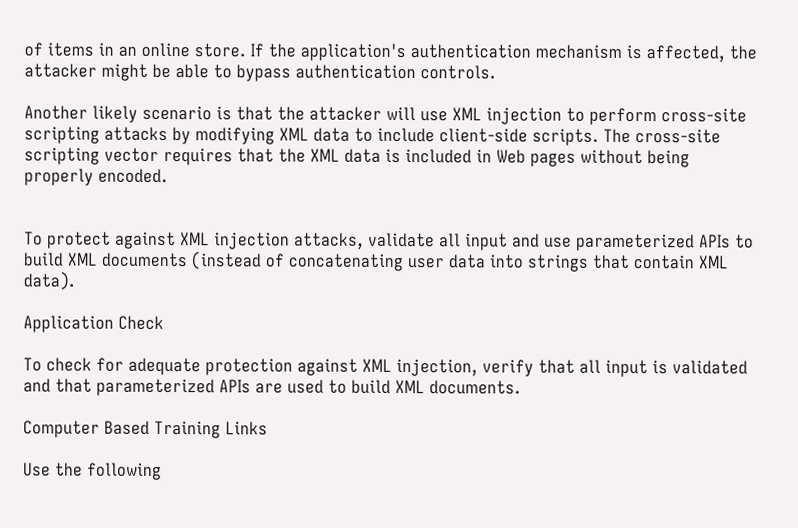of items in an online store. If the application's authentication mechanism is affected, the attacker might be able to bypass authentication controls.

Another likely scenario is that the attacker will use XML injection to perform cross-site scripting attacks by modifying XML data to include client-side scripts. The cross-site scripting vector requires that the XML data is included in Web pages without being properly encoded.


To protect against XML injection attacks, validate all input and use parameterized APIs to build XML documents (instead of concatenating user data into strings that contain XML data).

Application Check

To check for adequate protection against XML injection, verify that all input is validated and that parameterized APIs are used to build XML documents.

Computer Based Training Links

Use the following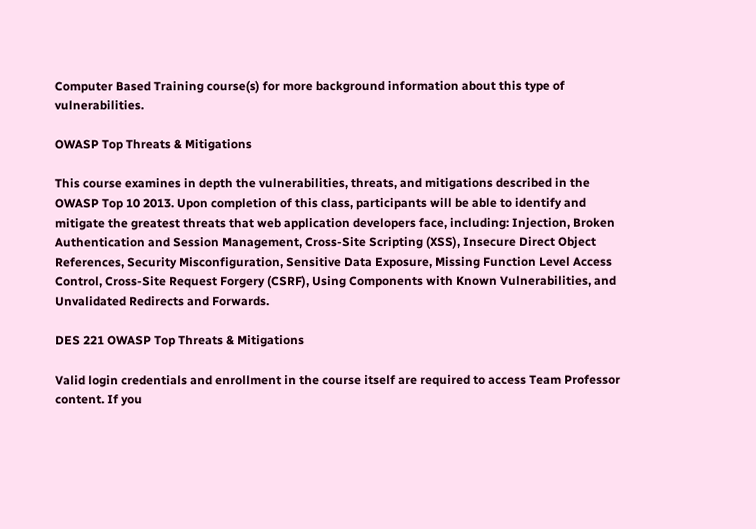Computer Based Training course(s) for more background information about this type of vulnerabilities.

OWASP Top Threats & Mitigations

This course examines in depth the vulnerabilities, threats, and mitigations described in the OWASP Top 10 2013. Upon completion of this class, participants will be able to identify and mitigate the greatest threats that web application developers face, including: Injection, Broken Authentication and Session Management, Cross-Site Scripting (XSS), Insecure Direct Object References, Security Misconfiguration, Sensitive Data Exposure, Missing Function Level Access Control, Cross-Site Request Forgery (CSRF), Using Components with Known Vulnerabilities, and Unvalidated Redirects and Forwards.

DES 221 OWASP Top Threats & Mitigations

Valid login credentials and enrollment in the course itself are required to access Team Professor content. If you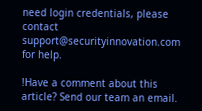need login credentials, please contact support@securityinnovation.com for help.

!Have a comment about this article? Send our team an email.